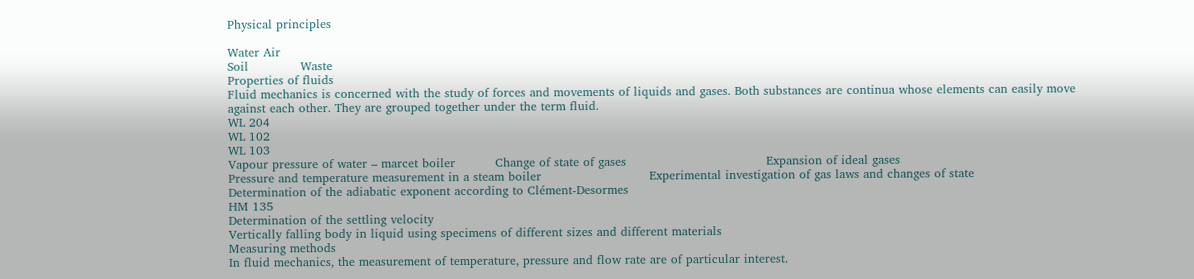Physical principles

Water Air
Soil             Waste
Properties of fluids
Fluid mechanics is concerned with the study of forces and movements of liquids and gases. Both substances are continua whose elements can easily move against each other. They are grouped together under the term fluid.
WL 204
WL 102
WL 103
Vapour pressure of water – marcet boiler          Change of state of gases                                   Expansion of ideal gases
Pressure and temperature measurement in a steam boiler                           Experimental investigation of gas laws and changes of state                                                    Determination of the adiabatic exponent according to Clément-Desormes
HM 135
Determination of the settling velocity
Vertically falling body in liquid using specimens of different sizes and different materials
Measuring methods
In fluid mechanics, the measurement of temperature, pressure and flow rate are of particular interest.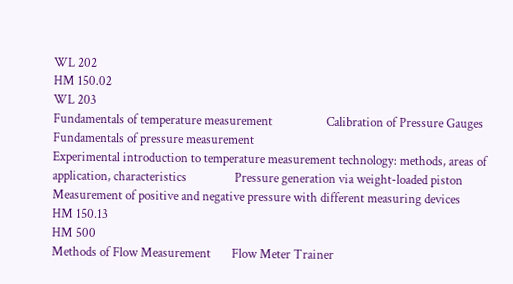WL 202
HM 150.02
WL 203
Fundamentals of temperature measurement                  Calibration of Pressure Gauges                                 Fundamentals of pressure measurement
Experimental introduction to temperature measurement technology: methods, areas of application, characteristics                Pressure generation via weight-loaded piston                                                                                                                                                          Measurement of positive and negative pressure with different measuring devices
HM 150.13
HM 500
Methods of Flow Measurement       Flow Meter Trainer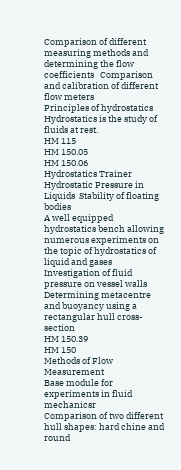Comparison of different measuring methods and determining the flow coefficients   Comparison and calibration of different flow meters
Principles of hydrostatics
Hydrostatics is the study of fluids at rest.
HM 115
HM 150.05
HM 150.06
Hydrostatics Trainer                Hydrostatic Pressure in Liquids  Stability of floating bodies
A well equipped hydrostatics bench allowing numerous experiments on the topic of hydrostatics of liquid and gases Investigation of fluid pressure on vessel walls                                                                                                           Determining metacentre and buoyancy using a rectangular hull cross-section
HM 150.39
HM 150
Methods of Flow Measurement                            Base module for experiments in fluid mechanicsr
Comparison of two different hull shapes: hard chine and round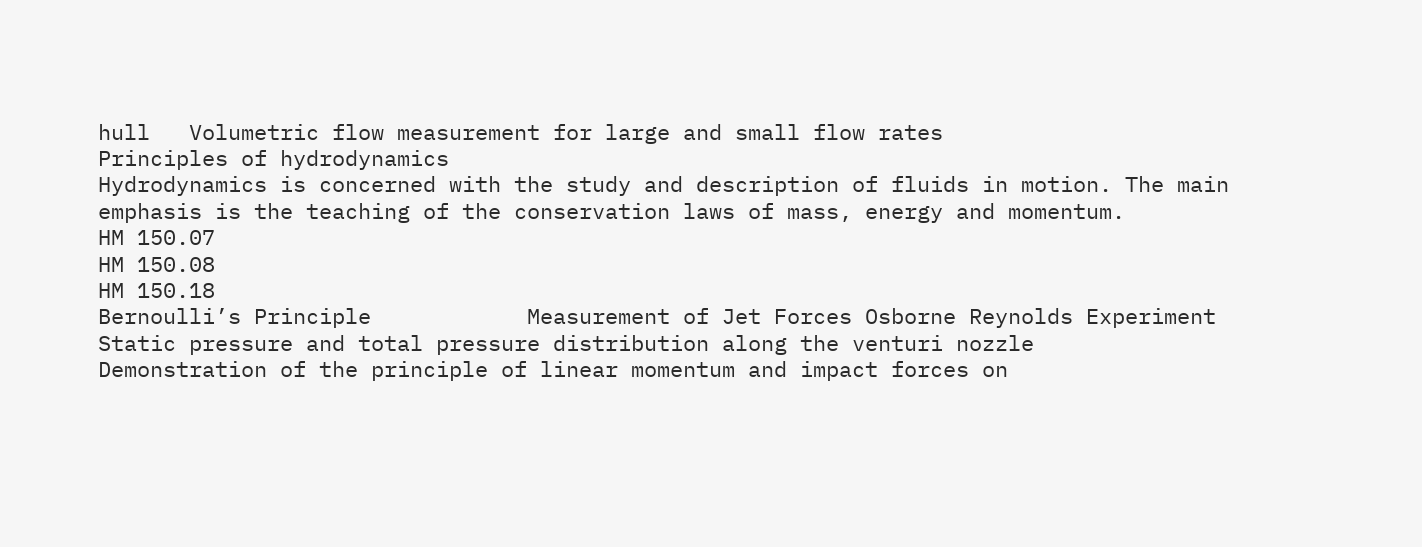hull   Volumetric flow measurement for large and small flow rates
Principles of hydrodynamics
Hydrodynamics is concerned with the study and description of fluids in motion. The main emphasis is the teaching of the conservation laws of mass, energy and momentum.
HM 150.07
HM 150.08
HM 150.18
Bernoulli’s Principle            Measurement of Jet Forces Osborne Reynolds Experiment
Static pressure and total pressure distribution along the venturi nozzle                                                                          Demonstration of the principle of linear momentum and impact forces on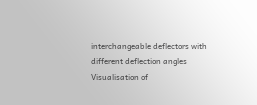interchangeable deflectors with different deflection angles         Visualisation of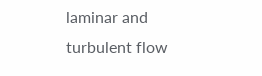laminar and turbulent flow